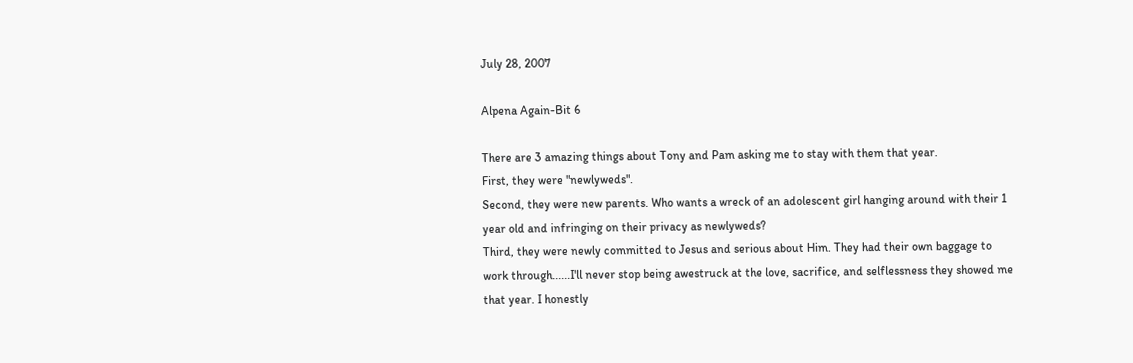July 28, 2007

Alpena Again-Bit 6

There are 3 amazing things about Tony and Pam asking me to stay with them that year.
First, they were "newlyweds".
Second, they were new parents. Who wants a wreck of an adolescent girl hanging around with their 1 year old and infringing on their privacy as newlyweds?
Third, they were newly committed to Jesus and serious about Him. They had their own baggage to work through......I'll never stop being awestruck at the love, sacrifice, and selflessness they showed me that year. I honestly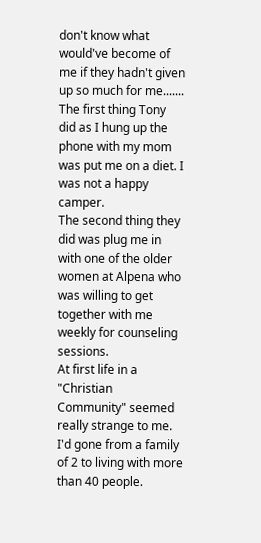don't know what would've become of me if they hadn't given up so much for me.......
The first thing Tony did as I hung up the phone with my mom was put me on a diet. I was not a happy camper.
The second thing they did was plug me in with one of the older women at Alpena who was willing to get together with me weekly for counseling sessions.
At first life in a "Christian Community" seemed really strange to me. I'd gone from a family of 2 to living with more than 40 people.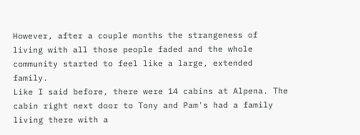However, after a couple months the strangeness of living with all those people faded and the whole community started to feel like a large, extended family.
Like I said before, there were 14 cabins at Alpena. The cabin right next door to Tony and Pam's had a family living there with a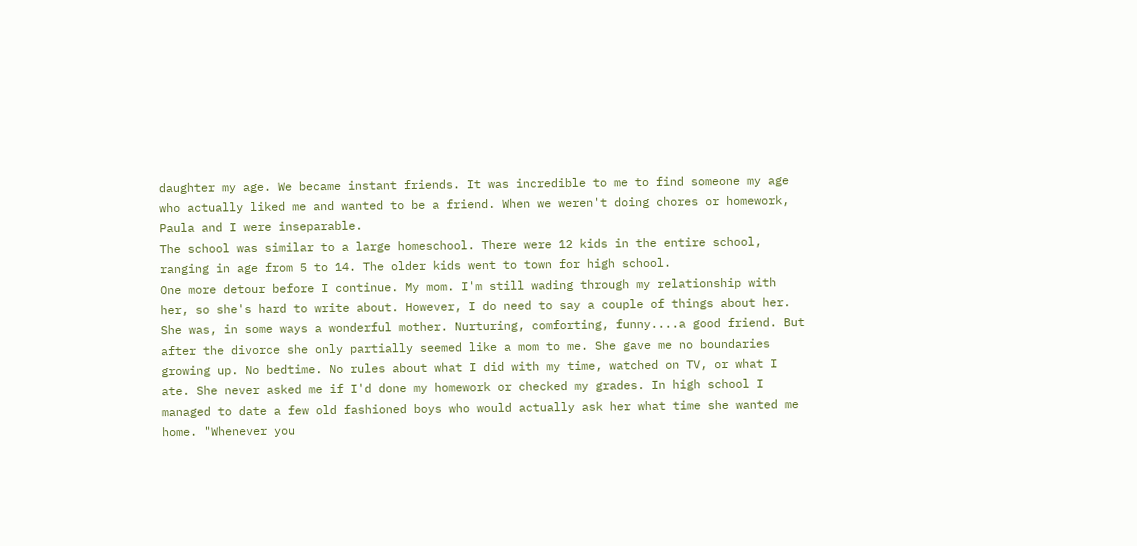daughter my age. We became instant friends. It was incredible to me to find someone my age who actually liked me and wanted to be a friend. When we weren't doing chores or homework, Paula and I were inseparable.
The school was similar to a large homeschool. There were 12 kids in the entire school, ranging in age from 5 to 14. The older kids went to town for high school.
One more detour before I continue. My mom. I'm still wading through my relationship with her, so she's hard to write about. However, I do need to say a couple of things about her. She was, in some ways a wonderful mother. Nurturing, comforting, funny....a good friend. But after the divorce she only partially seemed like a mom to me. She gave me no boundaries growing up. No bedtime. No rules about what I did with my time, watched on TV, or what I ate. She never asked me if I'd done my homework or checked my grades. In high school I managed to date a few old fashioned boys who would actually ask her what time she wanted me home. "Whenever you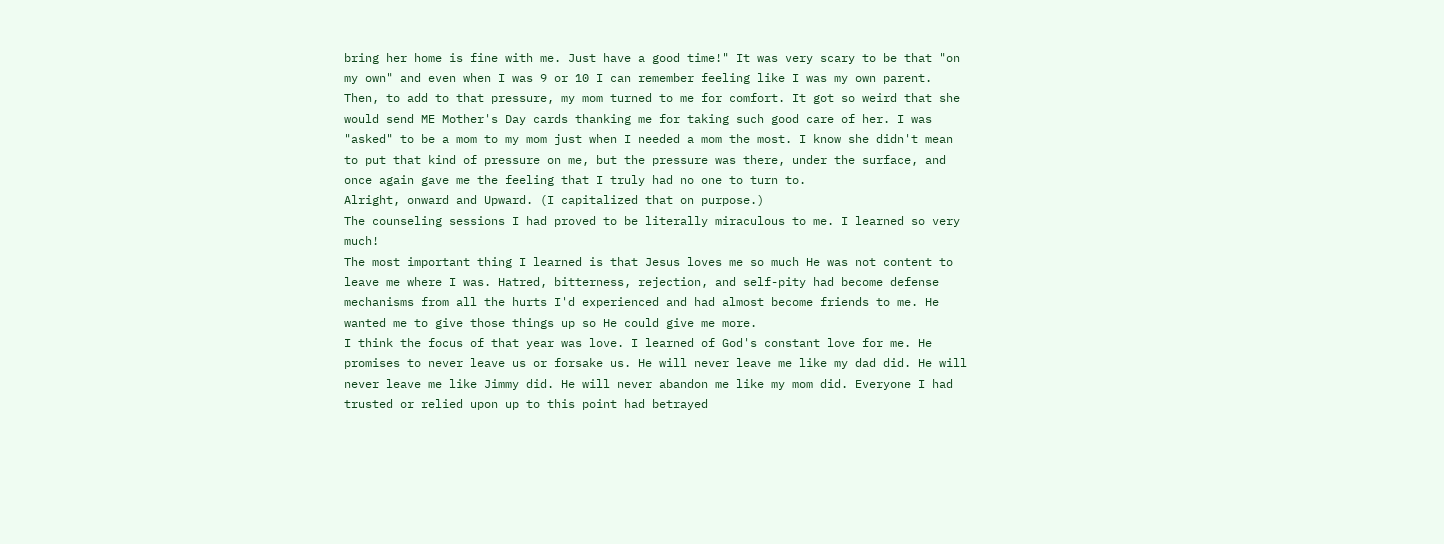bring her home is fine with me. Just have a good time!" It was very scary to be that "on my own" and even when I was 9 or 10 I can remember feeling like I was my own parent. Then, to add to that pressure, my mom turned to me for comfort. It got so weird that she would send ME Mother's Day cards thanking me for taking such good care of her. I was "asked" to be a mom to my mom just when I needed a mom the most. I know she didn't mean to put that kind of pressure on me, but the pressure was there, under the surface, and once again gave me the feeling that I truly had no one to turn to.
Alright, onward and Upward. (I capitalized that on purpose.)
The counseling sessions I had proved to be literally miraculous to me. I learned so very much!
The most important thing I learned is that Jesus loves me so much He was not content to leave me where I was. Hatred, bitterness, rejection, and self-pity had become defense mechanisms from all the hurts I'd experienced and had almost become friends to me. He wanted me to give those things up so He could give me more.
I think the focus of that year was love. I learned of God's constant love for me. He promises to never leave us or forsake us. He will never leave me like my dad did. He will never leave me like Jimmy did. He will never abandon me like my mom did. Everyone I had trusted or relied upon up to this point had betrayed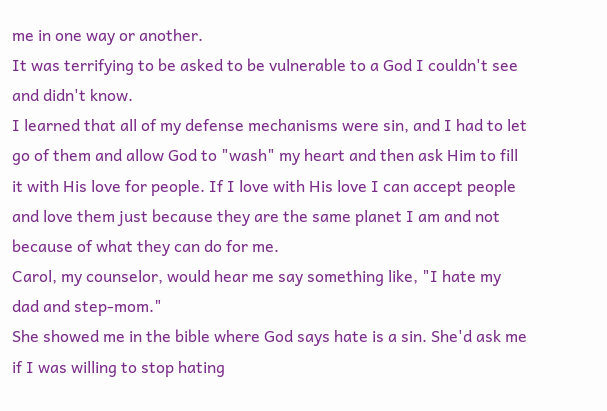me in one way or another.
It was terrifying to be asked to be vulnerable to a God I couldn't see and didn't know.
I learned that all of my defense mechanisms were sin, and I had to let go of them and allow God to "wash" my heart and then ask Him to fill it with His love for people. If I love with His love I can accept people and love them just because they are the same planet I am and not because of what they can do for me.
Carol, my counselor, would hear me say something like, "I hate my dad and step-mom."
She showed me in the bible where God says hate is a sin. She'd ask me if I was willing to stop hating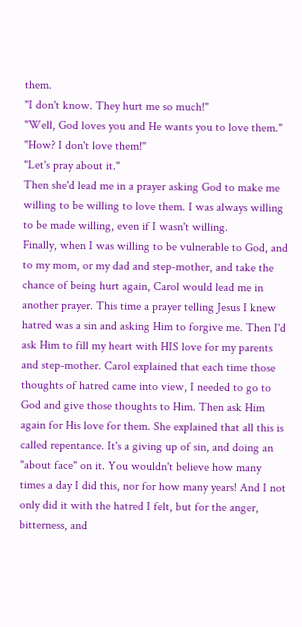them.
"I don't know. They hurt me so much!"
"Well, God loves you and He wants you to love them."
"How? I don't love them!"
"Let's pray about it."
Then she'd lead me in a prayer asking God to make me willing to be willing to love them. I was always willing to be made willing, even if I wasn't willing.
Finally, when I was willing to be vulnerable to God, and to my mom, or my dad and step-mother, and take the chance of being hurt again, Carol would lead me in another prayer. This time a prayer telling Jesus I knew hatred was a sin and asking Him to forgive me. Then I'd ask Him to fill my heart with HIS love for my parents and step-mother. Carol explained that each time those thoughts of hatred came into view, I needed to go to God and give those thoughts to Him. Then ask Him again for His love for them. She explained that all this is called repentance. It's a giving up of sin, and doing an "about face" on it. You wouldn't believe how many times a day I did this, nor for how many years! And I not only did it with the hatred I felt, but for the anger, bitterness, and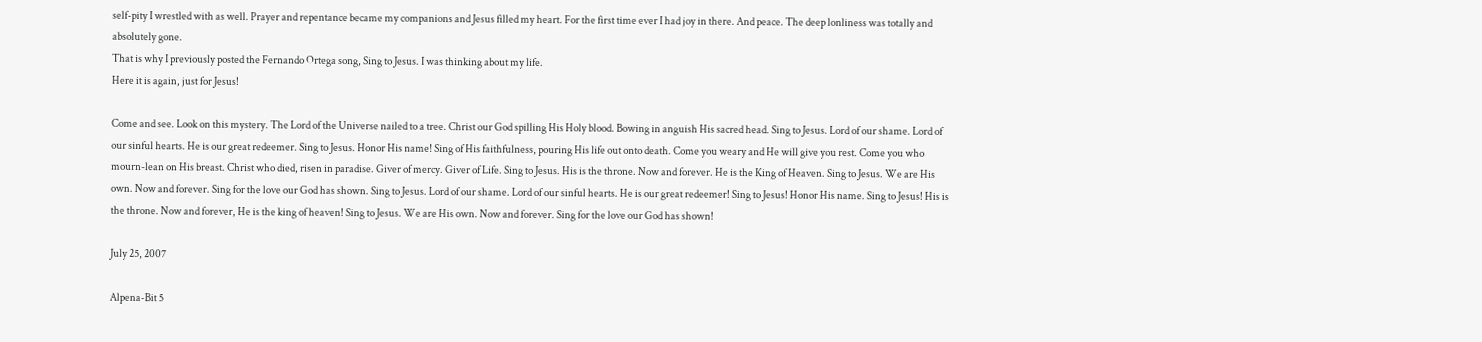self-pity I wrestled with as well. Prayer and repentance became my companions and Jesus filled my heart. For the first time ever I had joy in there. And peace. The deep lonliness was totally and absolutely gone.
That is why I previously posted the Fernando Ortega song, Sing to Jesus. I was thinking about my life.
Here it is again, just for Jesus!

Come and see. Look on this mystery. The Lord of the Universe nailed to a tree. Christ our God spilling His Holy blood. Bowing in anguish His sacred head. Sing to Jesus. Lord of our shame. Lord of our sinful hearts. He is our great redeemer. Sing to Jesus. Honor His name! Sing of His faithfulness, pouring His life out onto death. Come you weary and He will give you rest. Come you who mourn-lean on His breast. Christ who died, risen in paradise. Giver of mercy. Giver of Life. Sing to Jesus. His is the throne. Now and forever. He is the King of Heaven. Sing to Jesus. We are His own. Now and forever. Sing for the love our God has shown. Sing to Jesus. Lord of our shame. Lord of our sinful hearts. He is our great redeemer! Sing to Jesus! Honor His name. Sing to Jesus! His is the throne. Now and forever, He is the king of heaven! Sing to Jesus. We are His own. Now and forever. Sing for the love our God has shown!

July 25, 2007

Alpena-Bit 5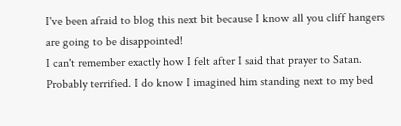I've been afraid to blog this next bit because I know all you cliff hangers are going to be disappointed!
I can't remember exactly how I felt after I said that prayer to Satan. Probably terrified. I do know I imagined him standing next to my bed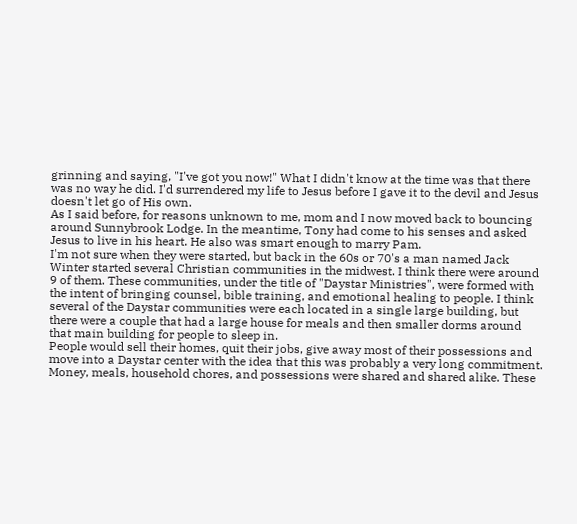grinning and saying, "I've got you now!" What I didn't know at the time was that there was no way he did. I'd surrendered my life to Jesus before I gave it to the devil and Jesus doesn't let go of His own.
As I said before, for reasons unknown to me, mom and I now moved back to bouncing around Sunnybrook Lodge. In the meantime, Tony had come to his senses and asked Jesus to live in his heart. He also was smart enough to marry Pam.
I'm not sure when they were started, but back in the 60s or 70's a man named Jack Winter started several Christian communities in the midwest. I think there were around 9 of them. These communities, under the title of "Daystar Ministries", were formed with the intent of bringing counsel, bible training, and emotional healing to people. I think several of the Daystar communities were each located in a single large building, but there were a couple that had a large house for meals and then smaller dorms around that main building for people to sleep in.
People would sell their homes, quit their jobs, give away most of their possessions and move into a Daystar center with the idea that this was probably a very long commitment. Money, meals, household chores, and possessions were shared and shared alike. These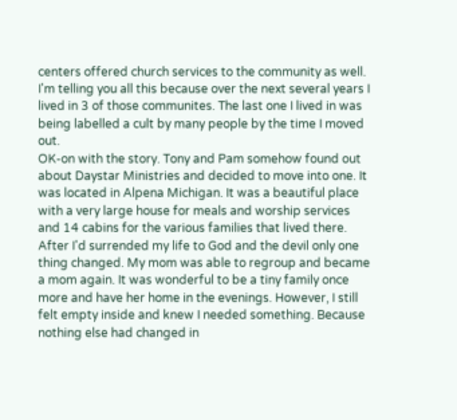centers offered church services to the community as well.
I'm telling you all this because over the next several years I lived in 3 of those communites. The last one I lived in was being labelled a cult by many people by the time I moved out.
OK-on with the story. Tony and Pam somehow found out about Daystar Ministries and decided to move into one. It was located in Alpena Michigan. It was a beautiful place with a very large house for meals and worship services and 14 cabins for the various families that lived there.
After I'd surrended my life to God and the devil only one thing changed. My mom was able to regroup and became a mom again. It was wonderful to be a tiny family once more and have her home in the evenings. However, I still felt empty inside and knew I needed something. Because nothing else had changed in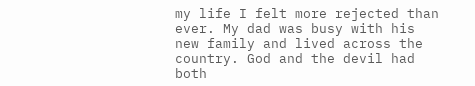my life I felt more rejected than ever. My dad was busy with his new family and lived across the country. God and the devil had both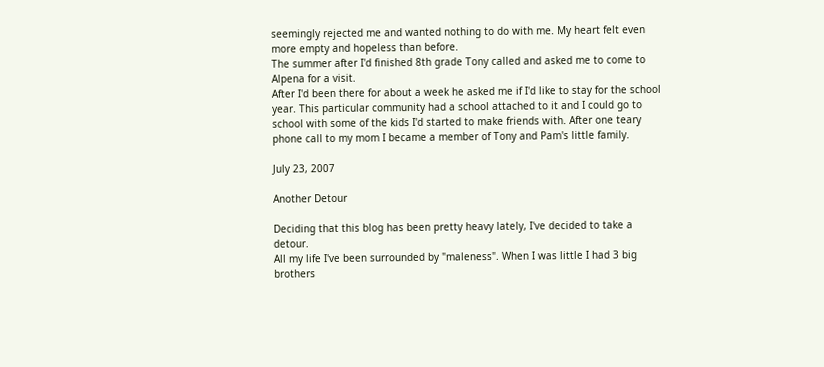seemingly rejected me and wanted nothing to do with me. My heart felt even more empty and hopeless than before.
The summer after I'd finished 8th grade Tony called and asked me to come to Alpena for a visit.
After I'd been there for about a week he asked me if I'd like to stay for the school year. This particular community had a school attached to it and I could go to school with some of the kids I'd started to make friends with. After one teary phone call to my mom I became a member of Tony and Pam's little family.

July 23, 2007

Another Detour

Deciding that this blog has been pretty heavy lately, I've decided to take a detour.
All my life I've been surrounded by "maleness". When I was little I had 3 big brothers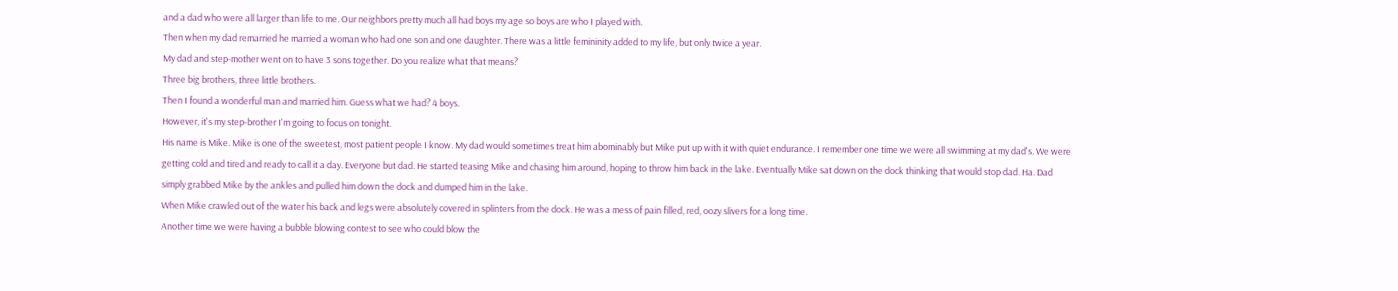and a dad who were all larger than life to me. Our neighbors pretty much all had boys my age so boys are who I played with.
Then when my dad remarried he married a woman who had one son and one daughter. There was a little femininity added to my life, but only twice a year.
My dad and step-mother went on to have 3 sons together. Do you realize what that means?
Three big brothers, three little brothers.
Then I found a wonderful man and married him. Guess what we had? 4 boys.
However, it's my step-brother I'm going to focus on tonight.
His name is Mike. Mike is one of the sweetest, most patient people I know. My dad would sometimes treat him abominably but Mike put up with it with quiet endurance. I remember one time we were all swimming at my dad's. We were getting cold and tired and ready to call it a day. Everyone but dad. He started teasing Mike and chasing him around, hoping to throw him back in the lake. Eventually Mike sat down on the dock thinking that would stop dad. Ha. Dad simply grabbed Mike by the ankles and pulled him down the dock and dumped him in the lake.
When Mike crawled out of the water his back and legs were absolutely covered in splinters from the dock. He was a mess of pain filled, red, oozy slivers for a long time.
Another time we were having a bubble blowing contest to see who could blow the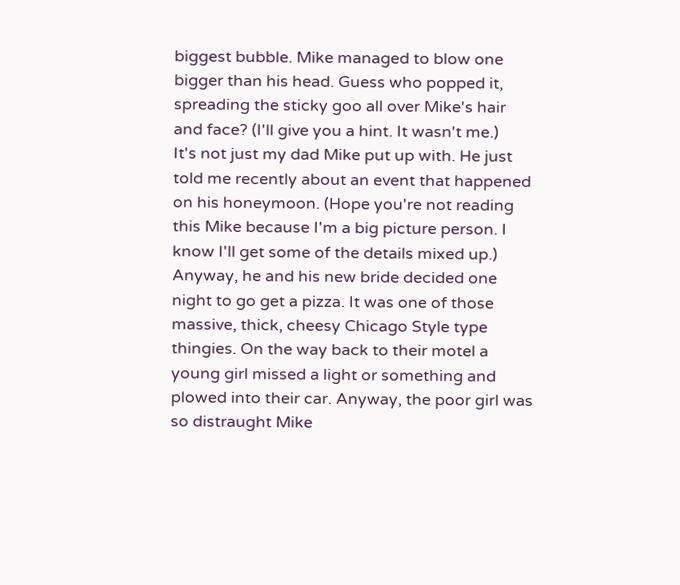biggest bubble. Mike managed to blow one bigger than his head. Guess who popped it, spreading the sticky goo all over Mike's hair and face? (I'll give you a hint. It wasn't me.)
It's not just my dad Mike put up with. He just told me recently about an event that happened on his honeymoon. (Hope you're not reading this Mike because I'm a big picture person. I know I'll get some of the details mixed up.)
Anyway, he and his new bride decided one night to go get a pizza. It was one of those massive, thick, cheesy Chicago Style type thingies. On the way back to their motel a young girl missed a light or something and plowed into their car. Anyway, the poor girl was so distraught Mike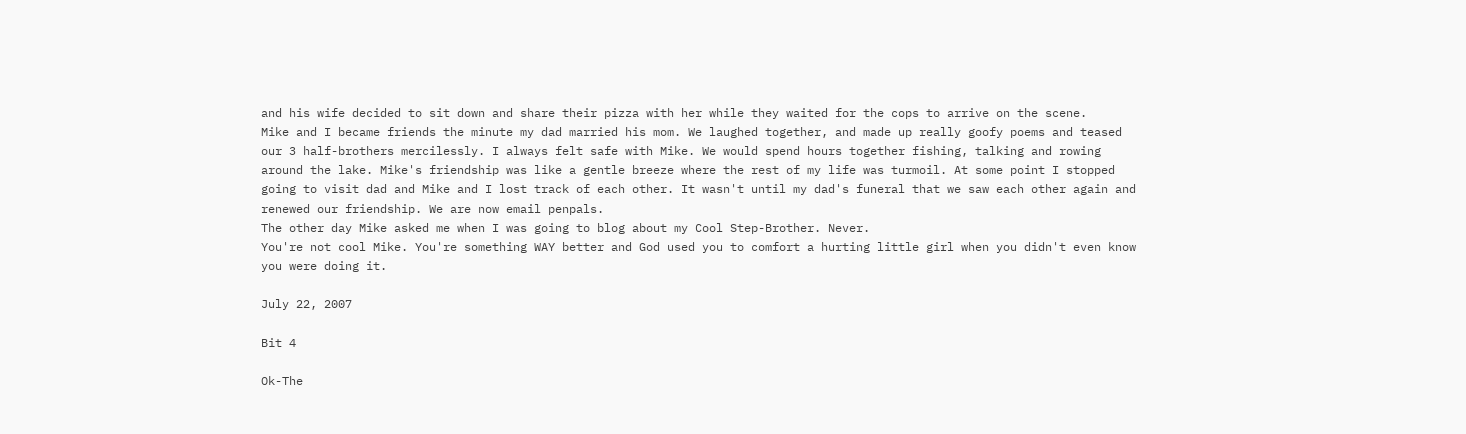and his wife decided to sit down and share their pizza with her while they waited for the cops to arrive on the scene.
Mike and I became friends the minute my dad married his mom. We laughed together, and made up really goofy poems and teased our 3 half-brothers mercilessly. I always felt safe with Mike. We would spend hours together fishing, talking and rowing around the lake. Mike's friendship was like a gentle breeze where the rest of my life was turmoil. At some point I stopped going to visit dad and Mike and I lost track of each other. It wasn't until my dad's funeral that we saw each other again and renewed our friendship. We are now email penpals.
The other day Mike asked me when I was going to blog about my Cool Step-Brother. Never.
You're not cool Mike. You're something WAY better and God used you to comfort a hurting little girl when you didn't even know you were doing it.

July 22, 2007

Bit 4

Ok-The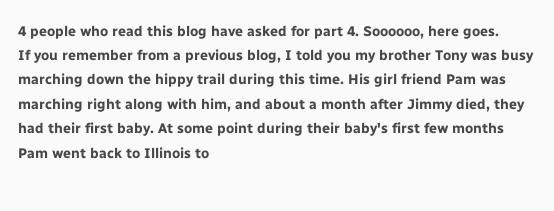4 people who read this blog have asked for part 4. Soooooo, here goes.
If you remember from a previous blog, I told you my brother Tony was busy marching down the hippy trail during this time. His girl friend Pam was marching right along with him, and about a month after Jimmy died, they had their first baby. At some point during their baby's first few months Pam went back to Illinois to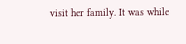visit her family. It was while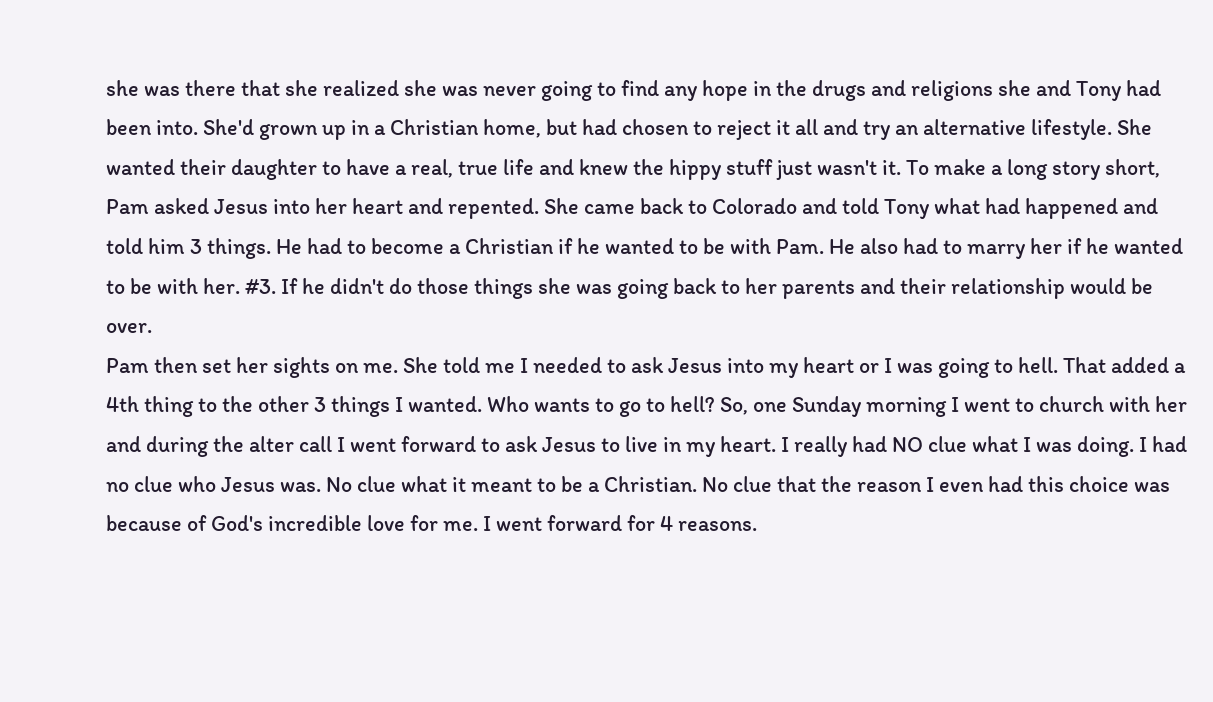she was there that she realized she was never going to find any hope in the drugs and religions she and Tony had been into. She'd grown up in a Christian home, but had chosen to reject it all and try an alternative lifestyle. She wanted their daughter to have a real, true life and knew the hippy stuff just wasn't it. To make a long story short, Pam asked Jesus into her heart and repented. She came back to Colorado and told Tony what had happened and told him 3 things. He had to become a Christian if he wanted to be with Pam. He also had to marry her if he wanted to be with her. #3. If he didn't do those things she was going back to her parents and their relationship would be over.
Pam then set her sights on me. She told me I needed to ask Jesus into my heart or I was going to hell. That added a 4th thing to the other 3 things I wanted. Who wants to go to hell? So, one Sunday morning I went to church with her and during the alter call I went forward to ask Jesus to live in my heart. I really had NO clue what I was doing. I had no clue who Jesus was. No clue what it meant to be a Christian. No clue that the reason I even had this choice was because of God's incredible love for me. I went forward for 4 reasons.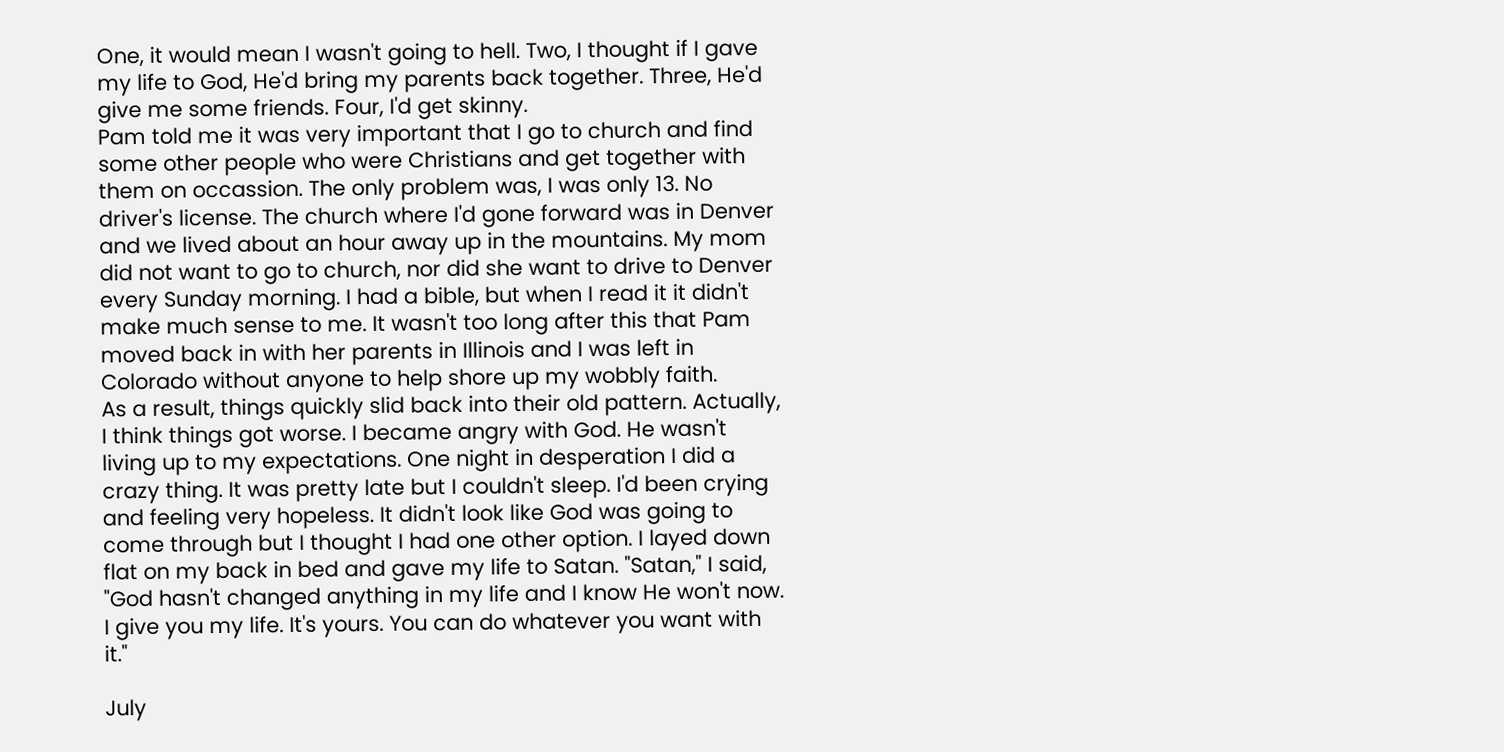One, it would mean I wasn't going to hell. Two, I thought if I gave my life to God, He'd bring my parents back together. Three, He'd give me some friends. Four, I'd get skinny.
Pam told me it was very important that I go to church and find some other people who were Christians and get together with them on occassion. The only problem was, I was only 13. No driver's license. The church where I'd gone forward was in Denver and we lived about an hour away up in the mountains. My mom did not want to go to church, nor did she want to drive to Denver every Sunday morning. I had a bible, but when I read it it didn't make much sense to me. It wasn't too long after this that Pam moved back in with her parents in Illinois and I was left in Colorado without anyone to help shore up my wobbly faith.
As a result, things quickly slid back into their old pattern. Actually, I think things got worse. I became angry with God. He wasn't living up to my expectations. One night in desperation I did a crazy thing. It was pretty late but I couldn't sleep. I'd been crying and feeling very hopeless. It didn't look like God was going to come through but I thought I had one other option. I layed down flat on my back in bed and gave my life to Satan. "Satan," I said, "God hasn't changed anything in my life and I know He won't now. I give you my life. It's yours. You can do whatever you want with it."

July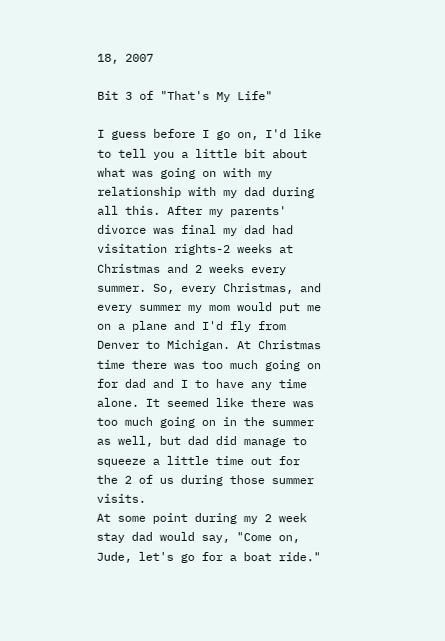18, 2007

Bit 3 of "That's My Life"

I guess before I go on, I'd like to tell you a little bit about what was going on with my relationship with my dad during all this. After my parents' divorce was final my dad had visitation rights-2 weeks at Christmas and 2 weeks every summer. So, every Christmas, and every summer my mom would put me on a plane and I'd fly from Denver to Michigan. At Christmas time there was too much going on for dad and I to have any time alone. It seemed like there was too much going on in the summer as well, but dad did manage to squeeze a little time out for the 2 of us during those summer visits.
At some point during my 2 week stay dad would say, "Come on, Jude, let's go for a boat ride."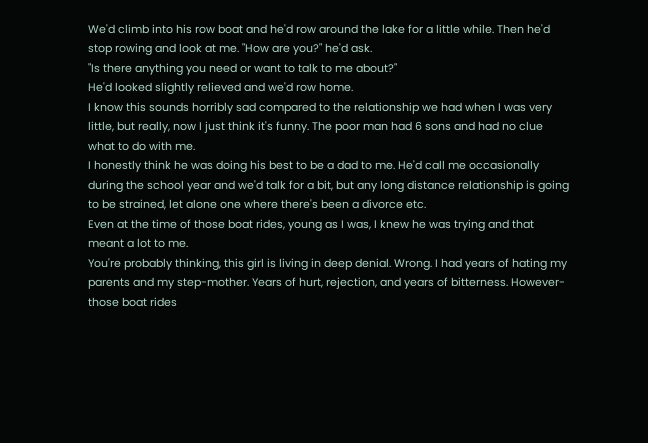We'd climb into his row boat and he'd row around the lake for a little while. Then he'd stop rowing and look at me. "How are you?" he'd ask.
"Is there anything you need or want to talk to me about?"
He'd looked slightly relieved and we'd row home.
I know this sounds horribly sad compared to the relationship we had when I was very little, but really, now I just think it's funny. The poor man had 6 sons and had no clue what to do with me.
I honestly think he was doing his best to be a dad to me. He'd call me occasionally during the school year and we'd talk for a bit, but any long distance relationship is going to be strained, let alone one where there's been a divorce etc.
Even at the time of those boat rides, young as I was, I knew he was trying and that meant a lot to me.
You're probably thinking, this girl is living in deep denial. Wrong. I had years of hating my parents and my step-mother. Years of hurt, rejection, and years of bitterness. However-those boat rides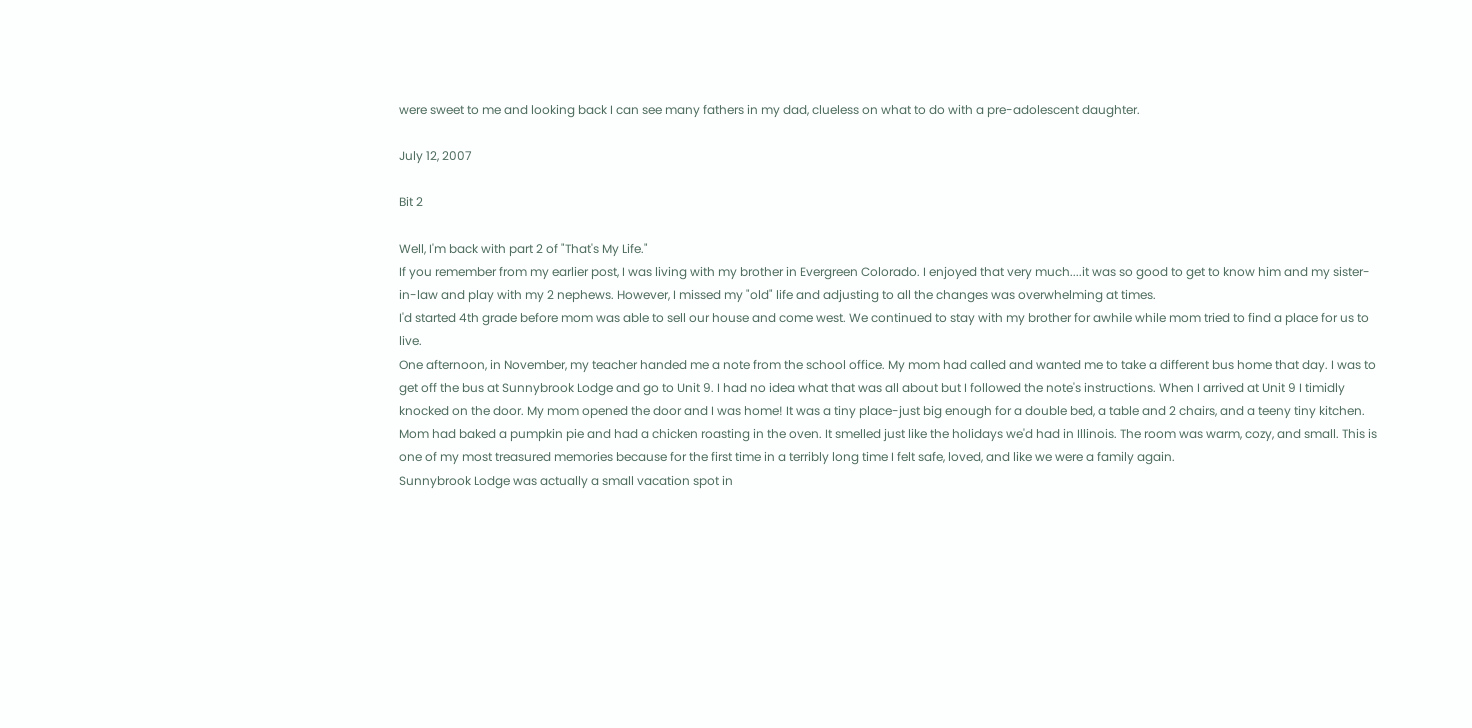were sweet to me and looking back I can see many fathers in my dad, clueless on what to do with a pre-adolescent daughter.

July 12, 2007

Bit 2

Well, I'm back with part 2 of "That's My Life."
If you remember from my earlier post, I was living with my brother in Evergreen Colorado. I enjoyed that very much....it was so good to get to know him and my sister-in-law and play with my 2 nephews. However, I missed my "old" life and adjusting to all the changes was overwhelming at times.
I'd started 4th grade before mom was able to sell our house and come west. We continued to stay with my brother for awhile while mom tried to find a place for us to live.
One afternoon, in November, my teacher handed me a note from the school office. My mom had called and wanted me to take a different bus home that day. I was to get off the bus at Sunnybrook Lodge and go to Unit 9. I had no idea what that was all about but I followed the note's instructions. When I arrived at Unit 9 I timidly knocked on the door. My mom opened the door and I was home! It was a tiny place-just big enough for a double bed, a table and 2 chairs, and a teeny tiny kitchen. Mom had baked a pumpkin pie and had a chicken roasting in the oven. It smelled just like the holidays we'd had in Illinois. The room was warm, cozy, and small. This is one of my most treasured memories because for the first time in a terribly long time I felt safe, loved, and like we were a family again.
Sunnybrook Lodge was actually a small vacation spot in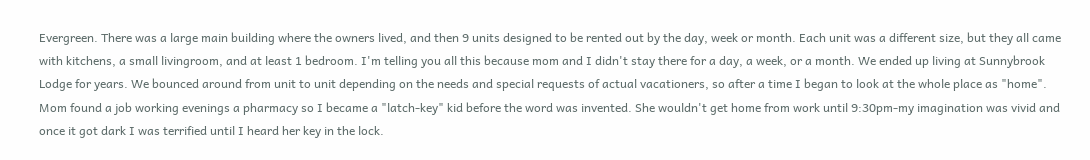Evergreen. There was a large main building where the owners lived, and then 9 units designed to be rented out by the day, week or month. Each unit was a different size, but they all came with kitchens, a small livingroom, and at least 1 bedroom. I'm telling you all this because mom and I didn't stay there for a day, a week, or a month. We ended up living at Sunnybrook Lodge for years. We bounced around from unit to unit depending on the needs and special requests of actual vacationers, so after a time I began to look at the whole place as "home".
Mom found a job working evenings a pharmacy so I became a "latch-key" kid before the word was invented. She wouldn't get home from work until 9:30pm-my imagination was vivid and once it got dark I was terrified until I heard her key in the lock.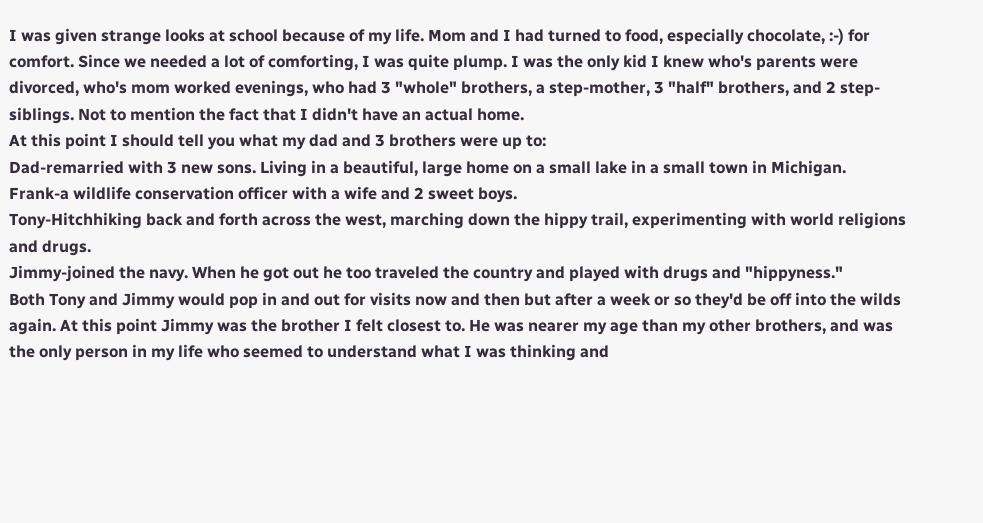I was given strange looks at school because of my life. Mom and I had turned to food, especially chocolate, :-) for comfort. Since we needed a lot of comforting, I was quite plump. I was the only kid I knew who's parents were divorced, who's mom worked evenings, who had 3 "whole" brothers, a step-mother, 3 "half" brothers, and 2 step-siblings. Not to mention the fact that I didn't have an actual home.
At this point I should tell you what my dad and 3 brothers were up to:
Dad-remarried with 3 new sons. Living in a beautiful, large home on a small lake in a small town in Michigan.
Frank-a wildlife conservation officer with a wife and 2 sweet boys.
Tony-Hitchhiking back and forth across the west, marching down the hippy trail, experimenting with world religions and drugs.
Jimmy-joined the navy. When he got out he too traveled the country and played with drugs and "hippyness."
Both Tony and Jimmy would pop in and out for visits now and then but after a week or so they'd be off into the wilds again. At this point Jimmy was the brother I felt closest to. He was nearer my age than my other brothers, and was the only person in my life who seemed to understand what I was thinking and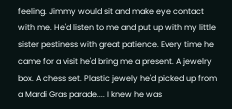feeling. Jimmy would sit and make eye contact with me. He'd listen to me and put up with my little sister pestiness with great patience. Every time he came for a visit he'd bring me a present. A jewelry box. A chess set. Plastic jewely he'd picked up from a Mardi Gras parade.... I knew he was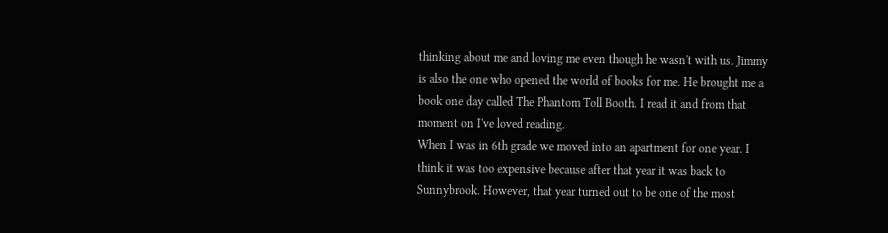thinking about me and loving me even though he wasn't with us. Jimmy is also the one who opened the world of books for me. He brought me a book one day called The Phantom Toll Booth. I read it and from that moment on I've loved reading.
When I was in 6th grade we moved into an apartment for one year. I think it was too expensive because after that year it was back to Sunnybrook. However, that year turned out to be one of the most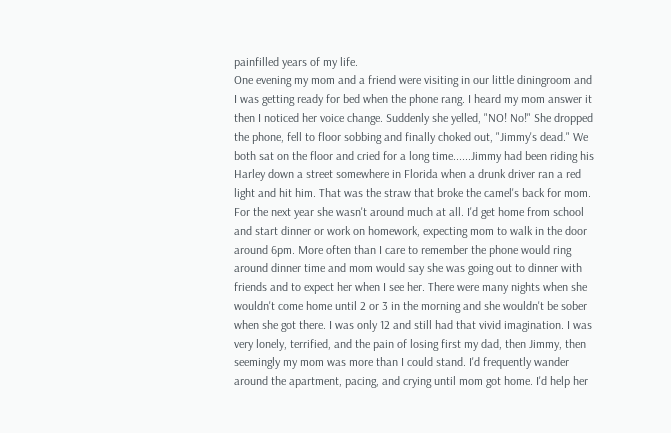painfilled years of my life.
One evening my mom and a friend were visiting in our little diningroom and I was getting ready for bed when the phone rang. I heard my mom answer it then I noticed her voice change. Suddenly she yelled, "NO! No!" She dropped the phone, fell to floor sobbing and finally choked out, "Jimmy's dead." We both sat on the floor and cried for a long time......Jimmy had been riding his Harley down a street somewhere in Florida when a drunk driver ran a red light and hit him. That was the straw that broke the camel's back for mom.
For the next year she wasn't around much at all. I'd get home from school and start dinner or work on homework, expecting mom to walk in the door around 6pm. More often than I care to remember the phone would ring around dinner time and mom would say she was going out to dinner with friends and to expect her when I see her. There were many nights when she wouldn't come home until 2 or 3 in the morning and she wouldn't be sober when she got there. I was only 12 and still had that vivid imagination. I was very lonely, terrified, and the pain of losing first my dad, then Jimmy, then seemingly my mom was more than I could stand. I'd frequently wander around the apartment, pacing, and crying until mom got home. I'd help her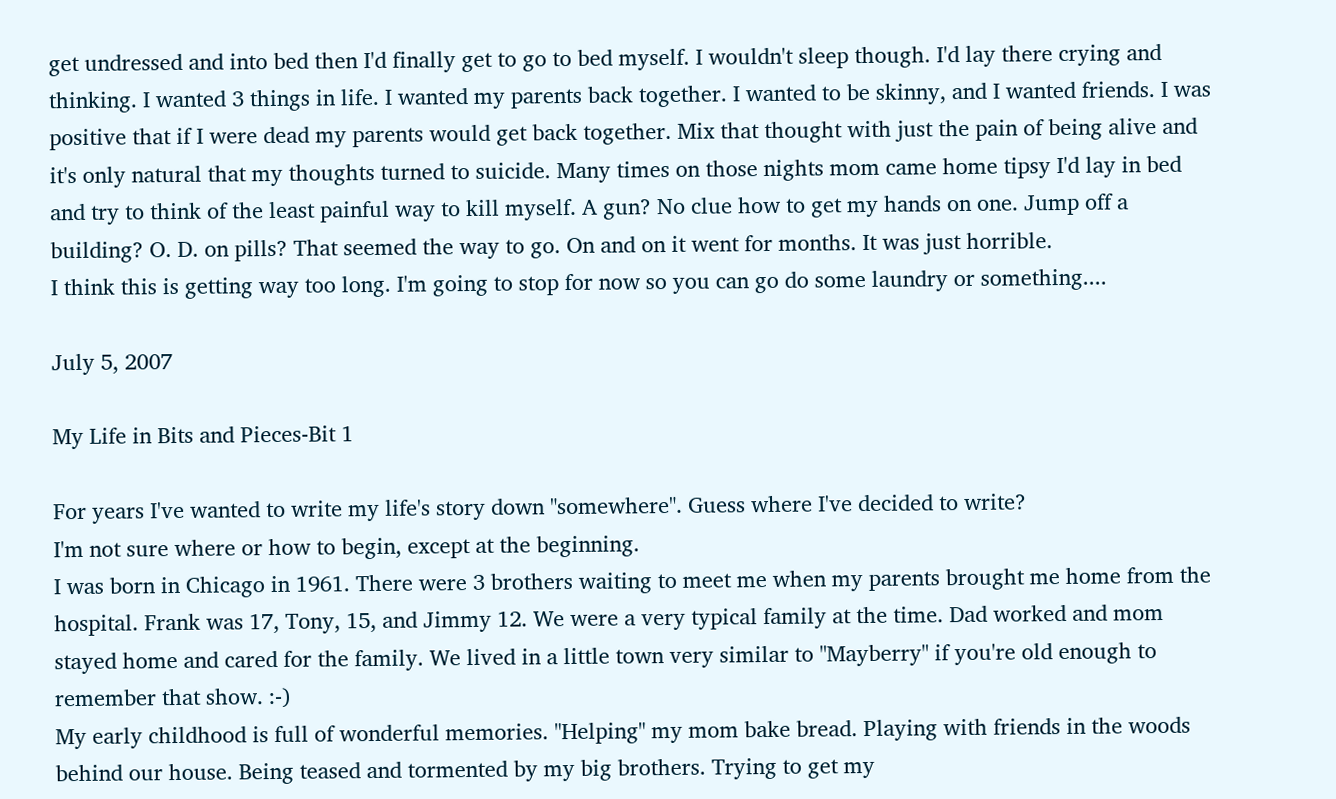get undressed and into bed then I'd finally get to go to bed myself. I wouldn't sleep though. I'd lay there crying and thinking. I wanted 3 things in life. I wanted my parents back together. I wanted to be skinny, and I wanted friends. I was positive that if I were dead my parents would get back together. Mix that thought with just the pain of being alive and it's only natural that my thoughts turned to suicide. Many times on those nights mom came home tipsy I'd lay in bed and try to think of the least painful way to kill myself. A gun? No clue how to get my hands on one. Jump off a building? O. D. on pills? That seemed the way to go. On and on it went for months. It was just horrible.
I think this is getting way too long. I'm going to stop for now so you can go do some laundry or something....

July 5, 2007

My Life in Bits and Pieces-Bit 1

For years I've wanted to write my life's story down "somewhere". Guess where I've decided to write?
I'm not sure where or how to begin, except at the beginning.
I was born in Chicago in 1961. There were 3 brothers waiting to meet me when my parents brought me home from the hospital. Frank was 17, Tony, 15, and Jimmy 12. We were a very typical family at the time. Dad worked and mom stayed home and cared for the family. We lived in a little town very similar to "Mayberry" if you're old enough to remember that show. :-)
My early childhood is full of wonderful memories. "Helping" my mom bake bread. Playing with friends in the woods behind our house. Being teased and tormented by my big brothers. Trying to get my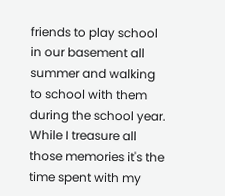friends to play school in our basement all summer and walking to school with them during the school year.
While I treasure all those memories it's the time spent with my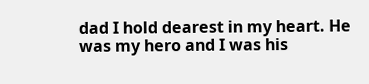dad I hold dearest in my heart. He was my hero and I was his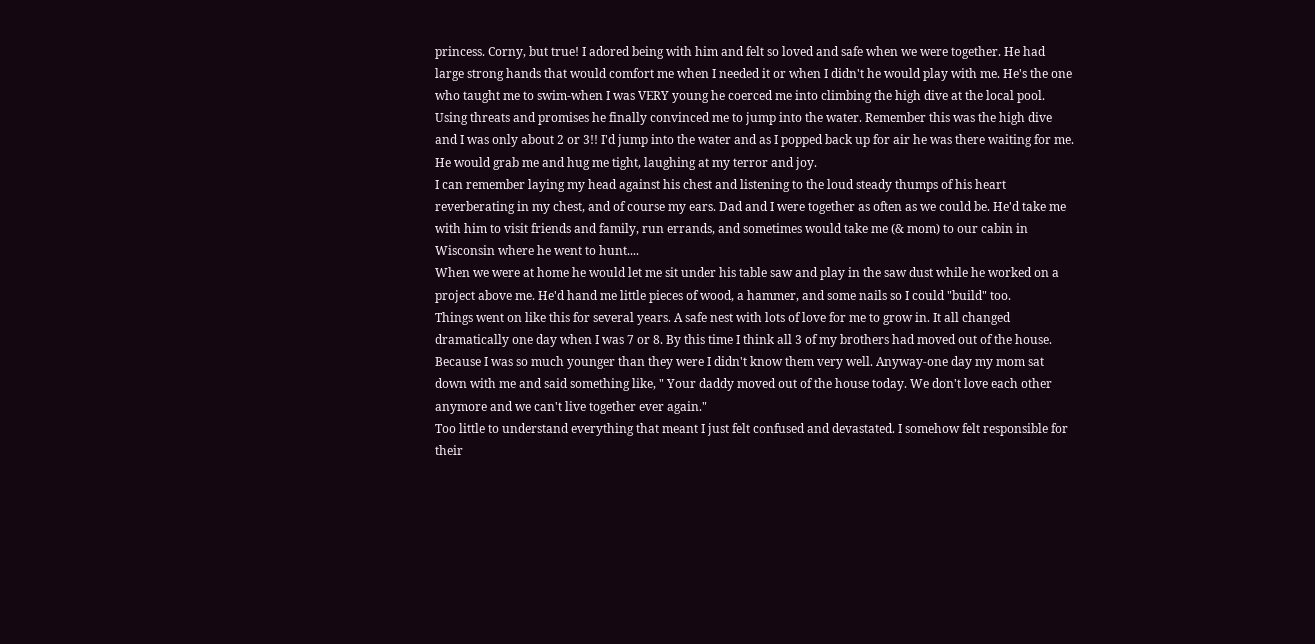princess. Corny, but true! I adored being with him and felt so loved and safe when we were together. He had large strong hands that would comfort me when I needed it or when I didn't he would play with me. He's the one who taught me to swim-when I was VERY young he coerced me into climbing the high dive at the local pool. Using threats and promises he finally convinced me to jump into the water. Remember this was the high dive and I was only about 2 or 3!! I'd jump into the water and as I popped back up for air he was there waiting for me. He would grab me and hug me tight, laughing at my terror and joy.
I can remember laying my head against his chest and listening to the loud steady thumps of his heart reverberating in my chest, and of course my ears. Dad and I were together as often as we could be. He'd take me with him to visit friends and family, run errands, and sometimes would take me (& mom) to our cabin in Wisconsin where he went to hunt....
When we were at home he would let me sit under his table saw and play in the saw dust while he worked on a project above me. He'd hand me little pieces of wood, a hammer, and some nails so I could "build" too.
Things went on like this for several years. A safe nest with lots of love for me to grow in. It all changed dramatically one day when I was 7 or 8. By this time I think all 3 of my brothers had moved out of the house. Because I was so much younger than they were I didn't know them very well. Anyway-one day my mom sat down with me and said something like, " Your daddy moved out of the house today. We don't love each other anymore and we can't live together ever again."
Too little to understand everything that meant I just felt confused and devastated. I somehow felt responsible for their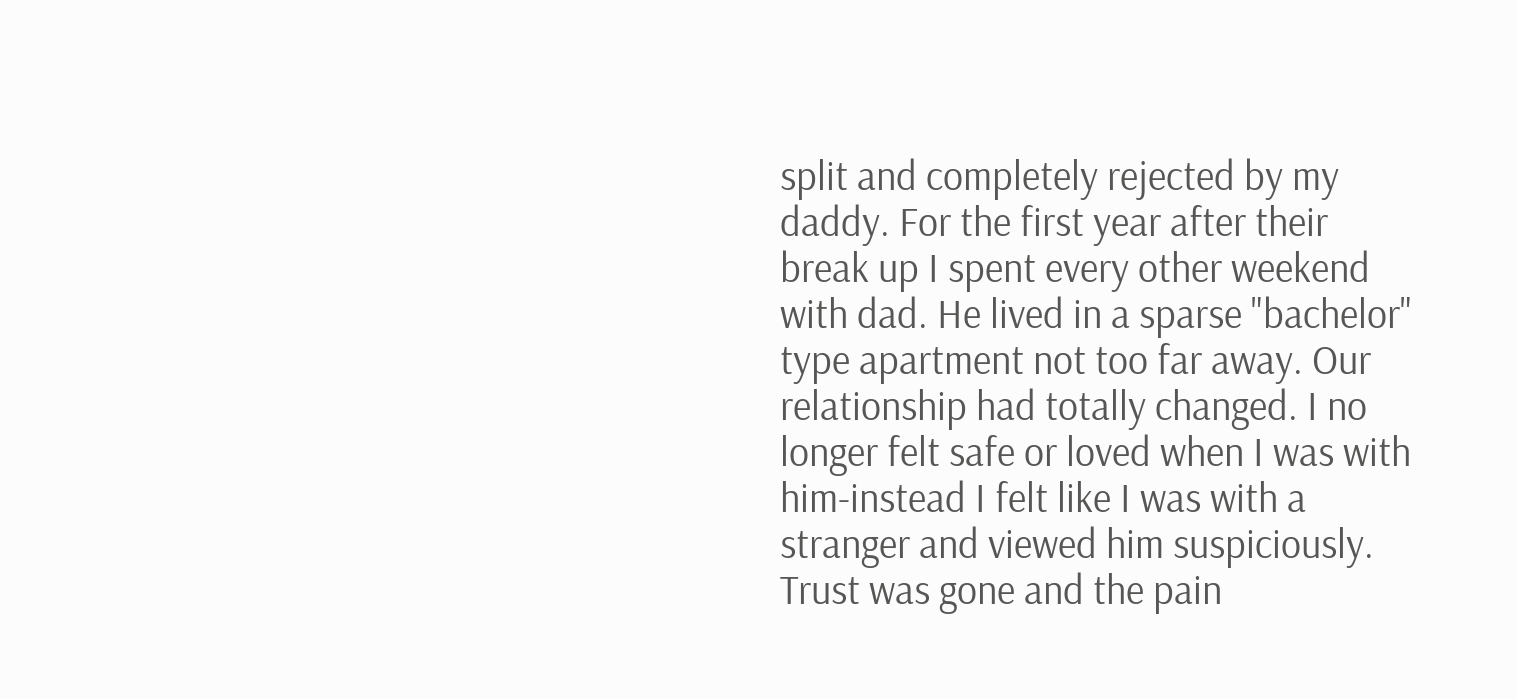split and completely rejected by my daddy. For the first year after their break up I spent every other weekend with dad. He lived in a sparse "bachelor" type apartment not too far away. Our relationship had totally changed. I no longer felt safe or loved when I was with him-instead I felt like I was with a stranger and viewed him suspiciously. Trust was gone and the pain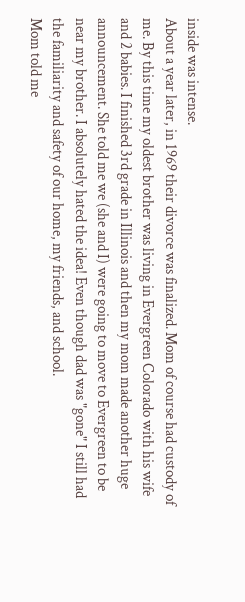inside was intense.
About a year later, in 1969 their divorce was finalized. Mom of course had custody of me. By this time my oldest brother was living in Evergreen Colorado with his wife and 2 babies. I finished 3rd grade in Illinois and then my mom made another huge announcement. She told me we (she and I) were going to move to Evergreen to be near my brother. I absolutely hated the idea! Even though dad was "gone" I still had the familiarity and safety of our home, my friends, and school.
Mom told me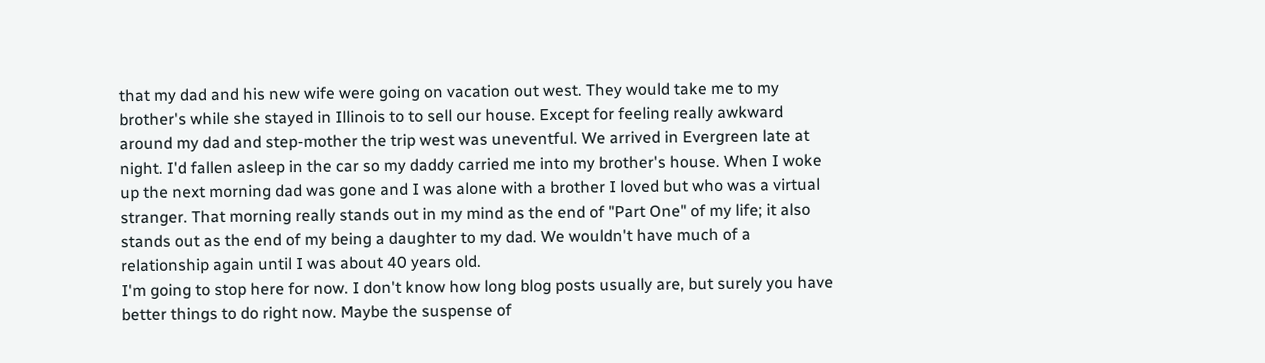that my dad and his new wife were going on vacation out west. They would take me to my brother's while she stayed in Illinois to to sell our house. Except for feeling really awkward around my dad and step-mother the trip west was uneventful. We arrived in Evergreen late at night. I'd fallen asleep in the car so my daddy carried me into my brother's house. When I woke up the next morning dad was gone and I was alone with a brother I loved but who was a virtual stranger. That morning really stands out in my mind as the end of "Part One" of my life; it also stands out as the end of my being a daughter to my dad. We wouldn't have much of a relationship again until I was about 40 years old.
I'm going to stop here for now. I don't know how long blog posts usually are, but surely you have better things to do right now. Maybe the suspense of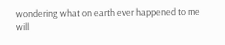wondering what on earth ever happened to me will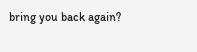bring you back again?